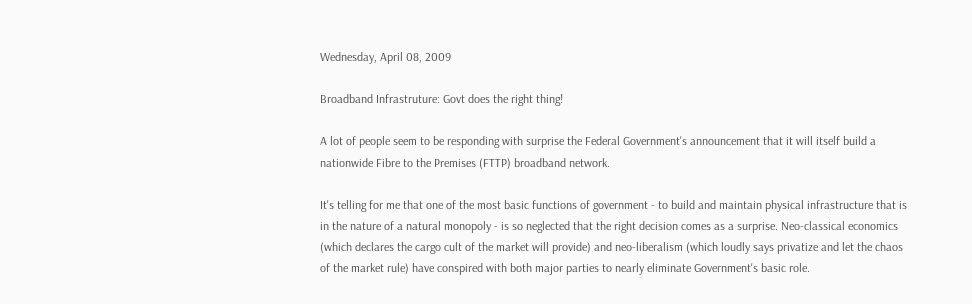Wednesday, April 08, 2009

Broadband Infrastruture: Govt does the right thing!

A lot of people seem to be responding with surprise the Federal Government's announcement that it will itself build a nationwide Fibre to the Premises (FTTP) broadband network.

It's telling for me that one of the most basic functions of government - to build and maintain physical infrastructure that is in the nature of a natural monopoly - is so neglected that the right decision comes as a surprise. Neo-classical economics (which declares the cargo cult of the market will provide) and neo-liberalism (which loudly says privatize and let the chaos of the market rule) have conspired with both major parties to nearly eliminate Government's basic role.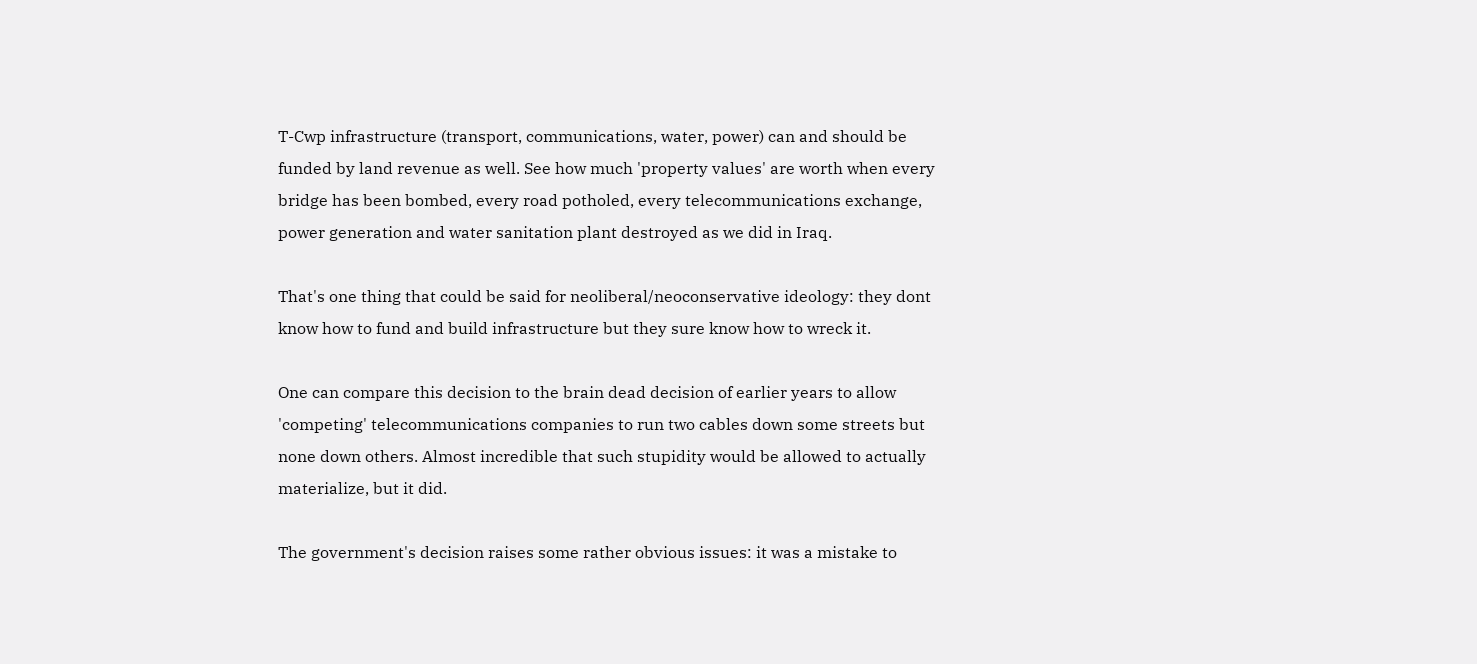T-Cwp infrastructure (transport, communications, water, power) can and should be funded by land revenue as well. See how much 'property values' are worth when every bridge has been bombed, every road potholed, every telecommunications exchange, power generation and water sanitation plant destroyed as we did in Iraq.

That's one thing that could be said for neoliberal/neoconservative ideology: they dont know how to fund and build infrastructure but they sure know how to wreck it.

One can compare this decision to the brain dead decision of earlier years to allow 'competing' telecommunications companies to run two cables down some streets but none down others. Almost incredible that such stupidity would be allowed to actually materialize, but it did.

The government's decision raises some rather obvious issues: it was a mistake to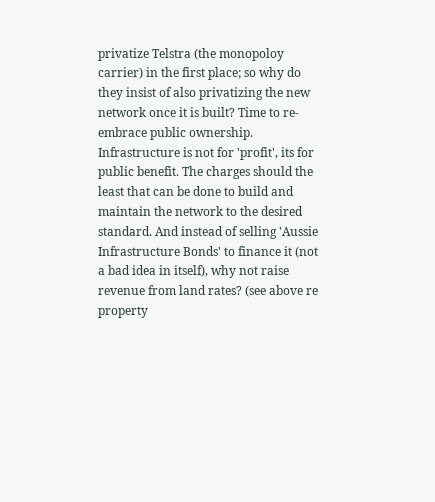privatize Telstra (the monopoloy carrier) in the first place; so why do they insist of also privatizing the new network once it is built? Time to re-embrace public ownership. Infrastructure is not for 'profit', its for public benefit. The charges should the least that can be done to build and maintain the network to the desired standard. And instead of selling 'Aussie Infrastructure Bonds' to finance it (not a bad idea in itself), why not raise revenue from land rates? (see above re property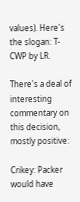values). Here's the slogan: T-CWP by LR.

There's a deal of interesting commentary on this decision, mostly positive:

Crikey: Packer would have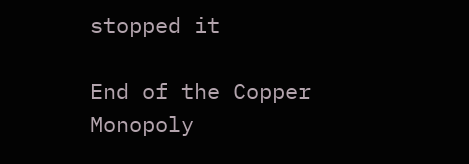stopped it

End of the Copper Monopoly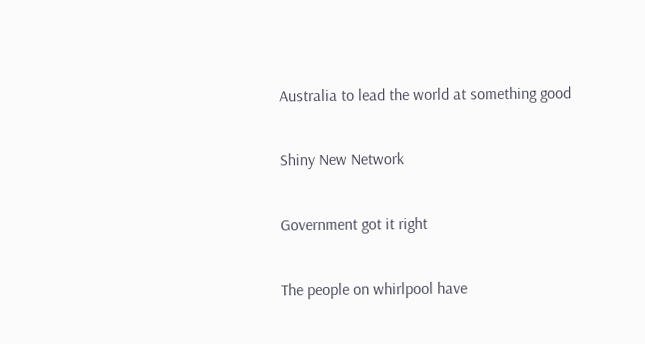Australia to lead the world at something good

Shiny New Network

Government got it right

The people on whirlpool have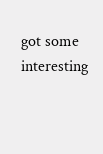got some interesting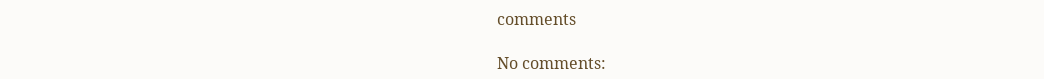comments

No comments: